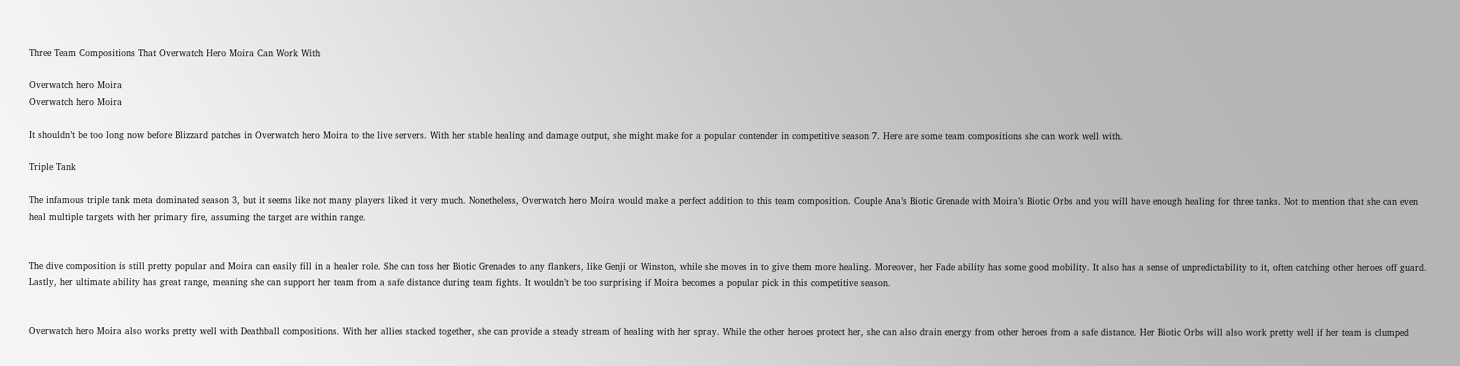Three Team Compositions That Overwatch Hero Moira Can Work With

Overwatch hero Moira
Overwatch hero Moira

It shouldn’t be too long now before Blizzard patches in Overwatch hero Moira to the live servers. With her stable healing and damage output, she might make for a popular contender in competitive season 7. Here are some team compositions she can work well with.

Triple Tank

The infamous triple tank meta dominated season 3, but it seems like not many players liked it very much. Nonetheless, Overwatch hero Moira would make a perfect addition to this team composition. Couple Ana’s Biotic Grenade with Moira’s Biotic Orbs and you will have enough healing for three tanks. Not to mention that she can even heal multiple targets with her primary fire, assuming the target are within range.


The dive composition is still pretty popular and Moira can easily fill in a healer role. She can toss her Biotic Grenades to any flankers, like Genji or Winston, while she moves in to give them more healing. Moreover, her Fade ability has some good mobility. It also has a sense of unpredictability to it, often catching other heroes off guard. Lastly, her ultimate ability has great range, meaning she can support her team from a safe distance during team fights. It wouldn’t be too surprising if Moira becomes a popular pick in this competitive season.


Overwatch hero Moira also works pretty well with Deathball compositions. With her allies stacked together, she can provide a steady stream of healing with her spray. While the other heroes protect her, she can also drain energy from other heroes from a safe distance. Her Biotic Orbs will also work pretty well if her team is clumped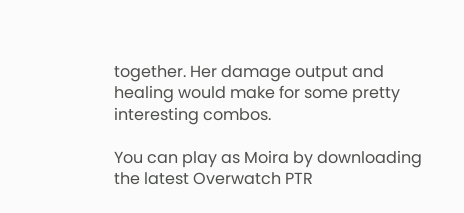together. Her damage output and healing would make for some pretty interesting combos.

You can play as Moira by downloading the latest Overwatch PTR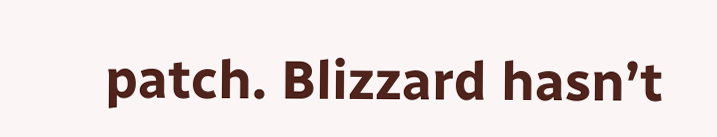patch. Blizzard hasn’t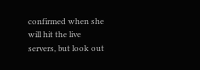confirmed when she will hit the live servers, but look out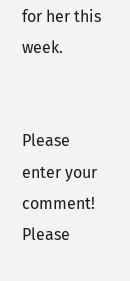for her this week.


Please enter your comment!
Please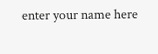enter your name here